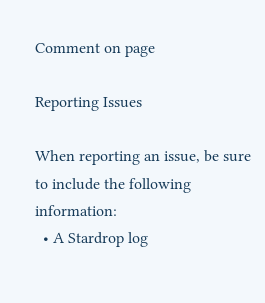Comment on page

Reporting Issues

When reporting an issue, be sure to include the following information:
  • A Stardrop log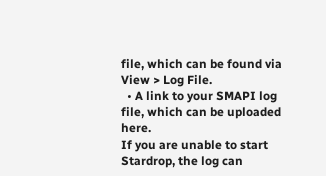file, which can be found via View > Log File.
  • A link to your SMAPI log file, which can be uploaded here.
If you are unable to start Stardrop, the log can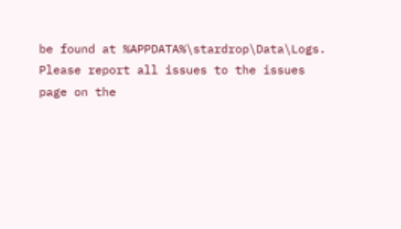be found at %APPDATA%\stardrop\Data\Logs.
Please report all issues to the issues page on the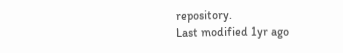repository.
Last modified 1yr ago